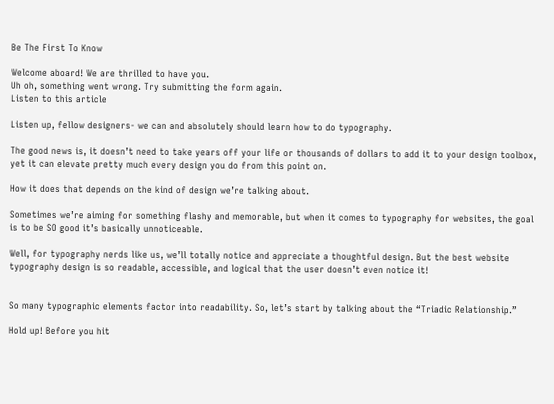Be The First To Know

Welcome aboard! We are thrilled to have you.
Uh oh, something went wrong. Try submitting the form again.
Listen to this article

Listen up, fellow designers- we can and absolutely should learn how to do typography.

The good news is, it doesn’t need to take years off your life or thousands of dollars to add it to your design toolbox, yet it can elevate pretty much every design you do from this point on.

How it does that depends on the kind of design we’re talking about.

Sometimes we’re aiming for something flashy and memorable, but when it comes to typography for websites, the goal is to be SO good it’s basically unnoticeable.

Well, for typography nerds like us, we’ll totally notice and appreciate a thoughtful design. But the best website typography design is so readable, accessible, and logical that the user doesn’t even notice it!


So many typographic elements factor into readability. So, let’s start by talking about the “Triadic Relationship.”

Hold up! Before you hit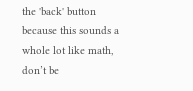the 'back' button because this sounds a whole lot like math, don’t be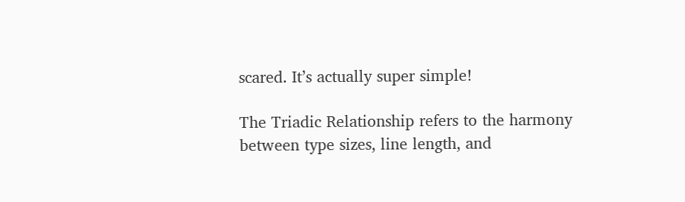scared. It’s actually super simple!

The Triadic Relationship refers to the harmony between type sizes, line length, and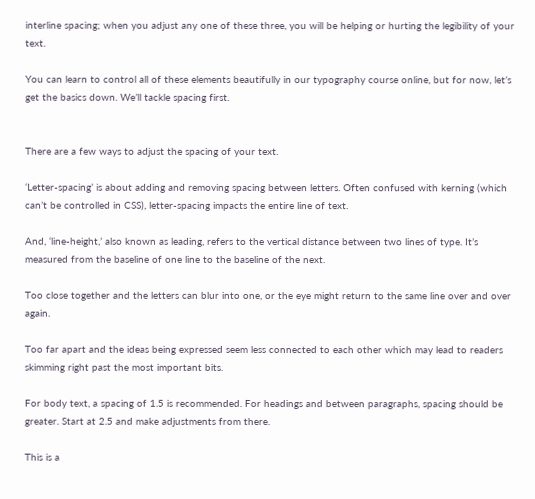interline spacing; when you adjust any one of these three, you will be helping or hurting the legibility of your text.

You can learn to control all of these elements beautifully in our typography course online, but for now, let’s get the basics down. We’ll tackle spacing first.


There are a few ways to adjust the spacing of your text.

‘Letter-spacing’ is about adding and removing spacing between letters. Often confused with kerning (which can’t be controlled in CSS), letter-spacing impacts the entire line of text.

And, ‘line-height,’ also known as leading, refers to the vertical distance between two lines of type. It’s measured from the baseline of one line to the baseline of the next.

Too close together and the letters can blur into one, or the eye might return to the same line over and over again.

Too far apart and the ideas being expressed seem less connected to each other which may lead to readers skimming right past the most important bits.

For body text, a spacing of 1.5 is recommended. For headings and between paragraphs, spacing should be greater. Start at 2.5 and make adjustments from there.

This is a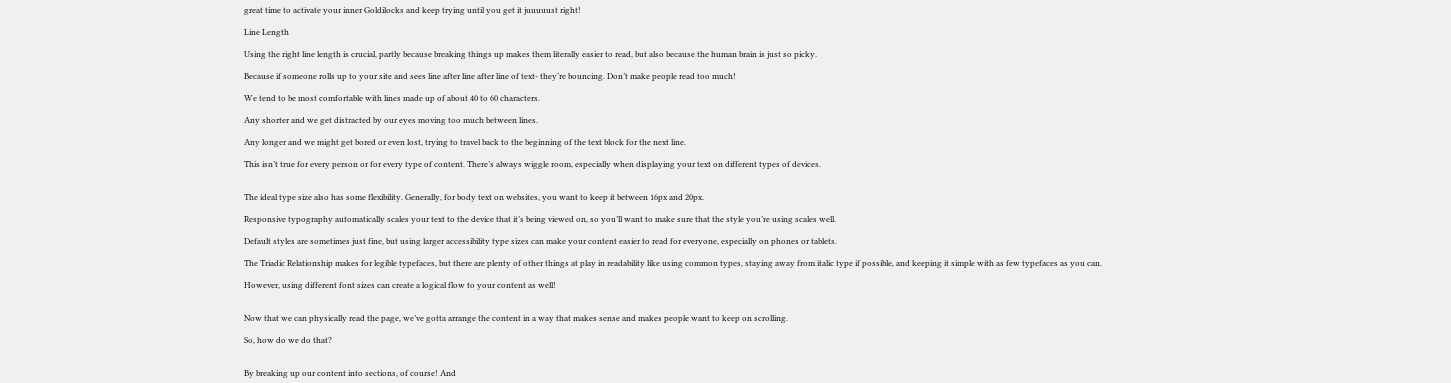great time to activate your inner Goldilocks and keep trying until you get it juuuuust right!

Line Length

Using the right line length is crucial, partly because breaking things up makes them literally easier to read, but also because the human brain is just so picky.

Because if someone rolls up to your site and sees line after line after line of text- they’re bouncing. Don’t make people read too much!

We tend to be most comfortable with lines made up of about 40 to 60 characters.

Any shorter and we get distracted by our eyes moving too much between lines.

Any longer and we might get bored or even lost, trying to travel back to the beginning of the text block for the next line.

This isn’t true for every person or for every type of content. There’s always wiggle room, especially when displaying your text on different types of devices.


The ideal type size also has some flexibility. Generally, for body text on websites, you want to keep it between 16px and 20px.

Responsive typography automatically scales your text to the device that it’s being viewed on, so you’ll want to make sure that the style you’re using scales well.

Default styles are sometimes just fine, but using larger accessibility type sizes can make your content easier to read for everyone, especially on phones or tablets.

The Triadic Relationship makes for legible typefaces, but there are plenty of other things at play in readability like using common types, staying away from italic type if possible, and keeping it simple with as few typefaces as you can.

However, using different font sizes can create a logical flow to your content as well!


Now that we can physically read the page, we’ve gotta arrange the content in a way that makes sense and makes people want to keep on scrolling.

So, how do we do that?


By breaking up our content into sections, of course! And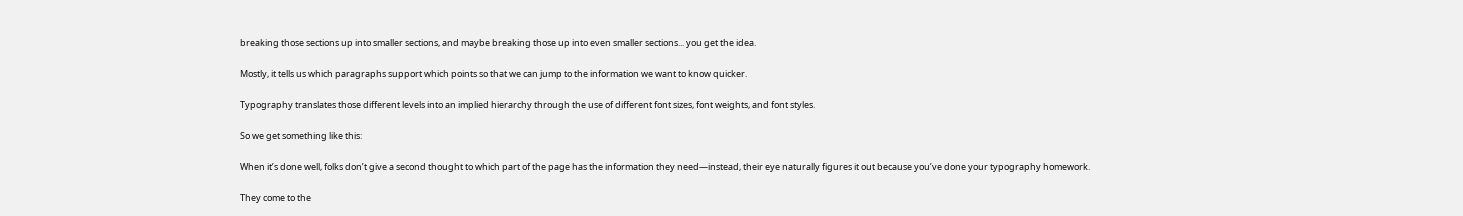breaking those sections up into smaller sections, and maybe breaking those up into even smaller sections... you get the idea.

Mostly, it tells us which paragraphs support which points so that we can jump to the information we want to know quicker.

Typography translates those different levels into an implied hierarchy through the use of different font sizes, font weights, and font styles.

So we get something like this:

When it’s done well, folks don’t give a second thought to which part of the page has the information they need—instead, their eye naturally figures it out because you’ve done your typography homework.

They come to the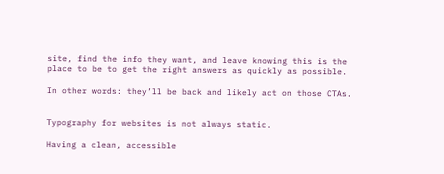site, find the info they want, and leave knowing this is the place to be to get the right answers as quickly as possible.

In other words: they’ll be back and likely act on those CTAs.


Typography for websites is not always static.

Having a clean, accessible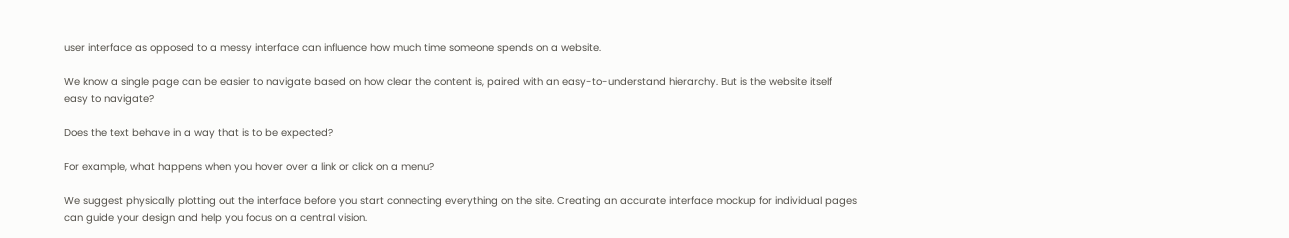user interface as opposed to a messy interface can influence how much time someone spends on a website.

We know a single page can be easier to navigate based on how clear the content is, paired with an easy-to-understand hierarchy. But is the website itself easy to navigate?

Does the text behave in a way that is to be expected?

For example, what happens when you hover over a link or click on a menu?

We suggest physically plotting out the interface before you start connecting everything on the site. Creating an accurate interface mockup for individual pages can guide your design and help you focus on a central vision.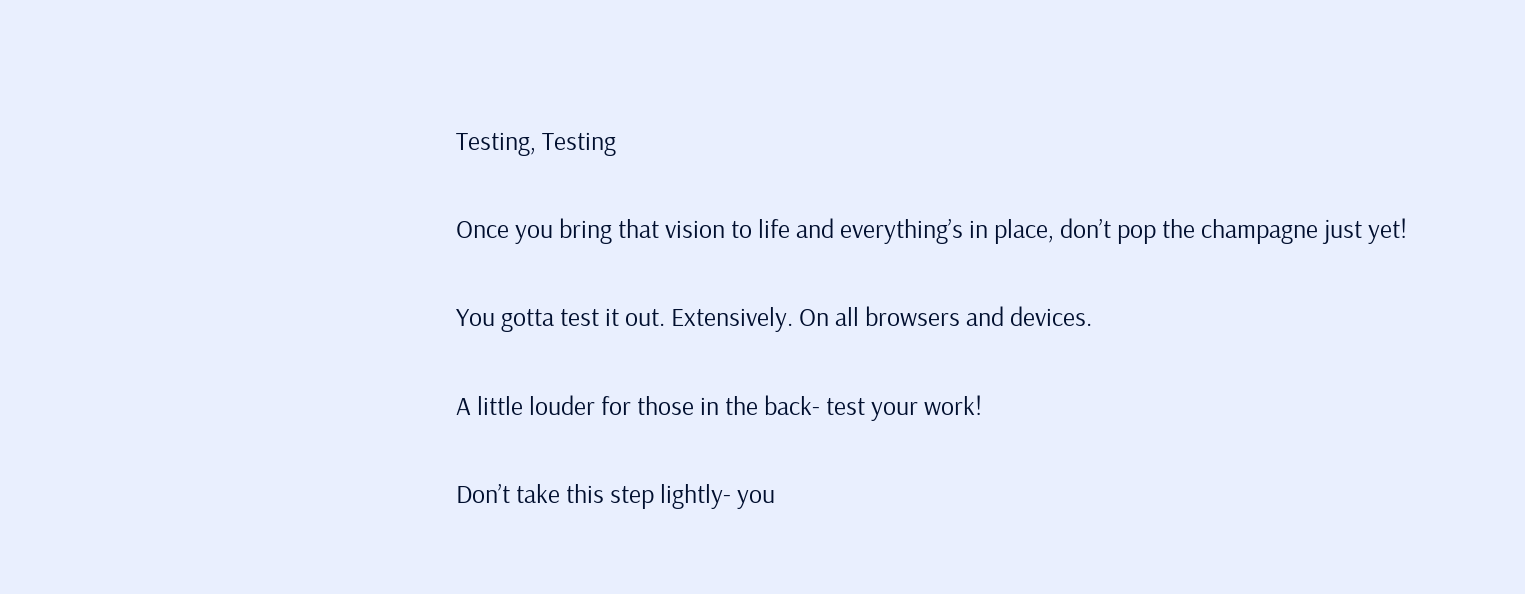Testing, Testing

Once you bring that vision to life and everything’s in place, don’t pop the champagne just yet!

You gotta test it out. Extensively. On all browsers and devices.

A little louder for those in the back- test your work!

Don’t take this step lightly- you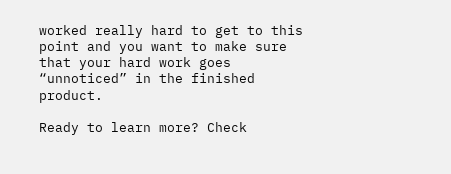worked really hard to get to this point and you want to make sure that your hard work goes “unnoticed” in the finished product.

Ready to learn more? Check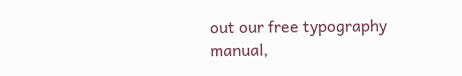out our free typography manual,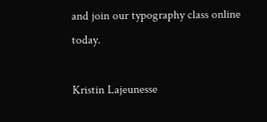and join our typography class online today.

Kristin Lajeunesse